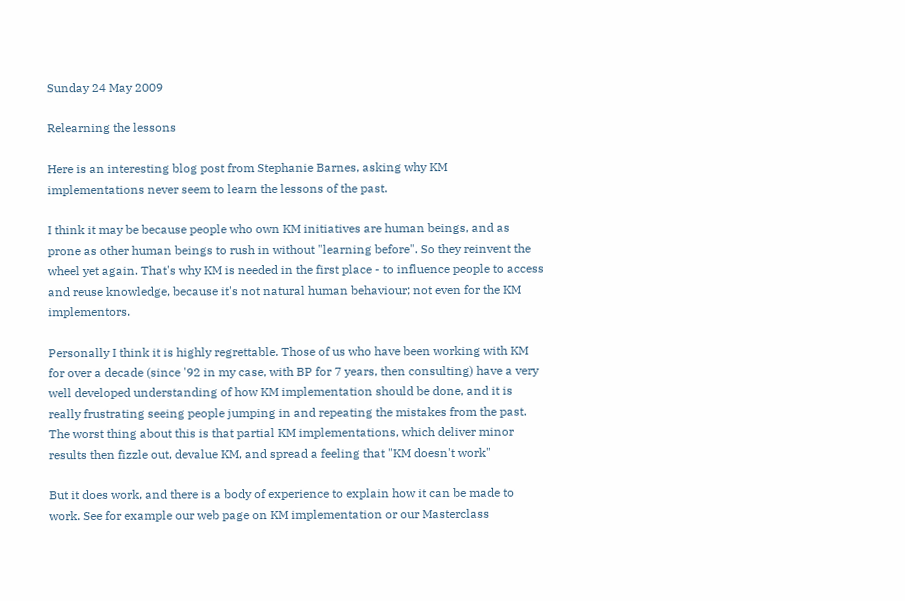Sunday 24 May 2009

Relearning the lessons

Here is an interesting blog post from Stephanie Barnes, asking why KM implementations never seem to learn the lessons of the past.

I think it may be because people who own KM initiatives are human beings, and as prone as other human beings to rush in without "learning before". So they reinvent the wheel yet again. That's why KM is needed in the first place - to influence people to access and reuse knowledge, because it's not natural human behaviour; not even for the KM implementors.

Personally I think it is highly regrettable. Those of us who have been working with KM for over a decade (since '92 in my case, with BP for 7 years, then consulting) have a very well developed understanding of how KM implementation should be done, and it is really frustrating seeing people jumping in and repeating the mistakes from the past. The worst thing about this is that partial KM implementations, which deliver minor results then fizzle out, devalue KM, and spread a feeling that "KM doesn't work"

But it does work, and there is a body of experience to explain how it can be made to work. See for example our web page on KM implementation or our Masterclass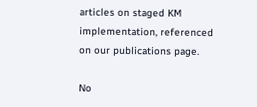articles on staged KM implementation, referenced on our publications page.

No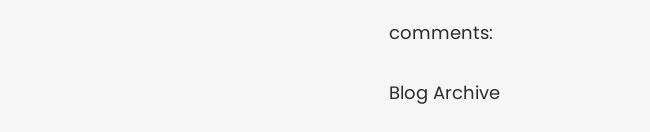comments:

Blog Archive